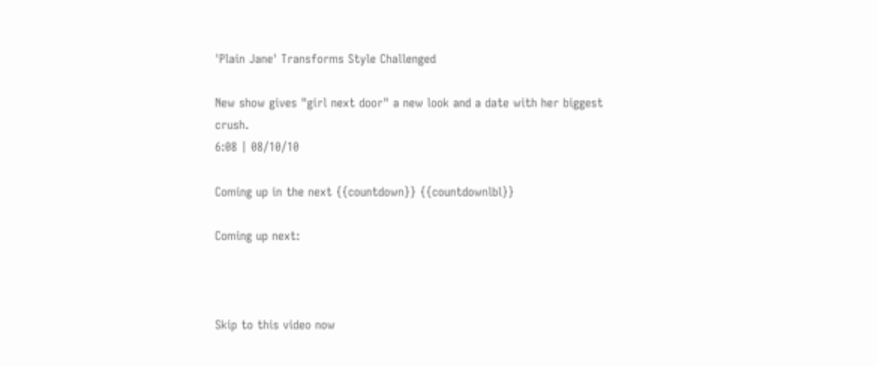'Plain Jane' Transforms Style Challenged

New show gives "girl next door" a new look and a date with her biggest crush.
6:08 | 08/10/10

Coming up in the next {{countdown}} {{countdownlbl}}

Coming up next:



Skip to this video now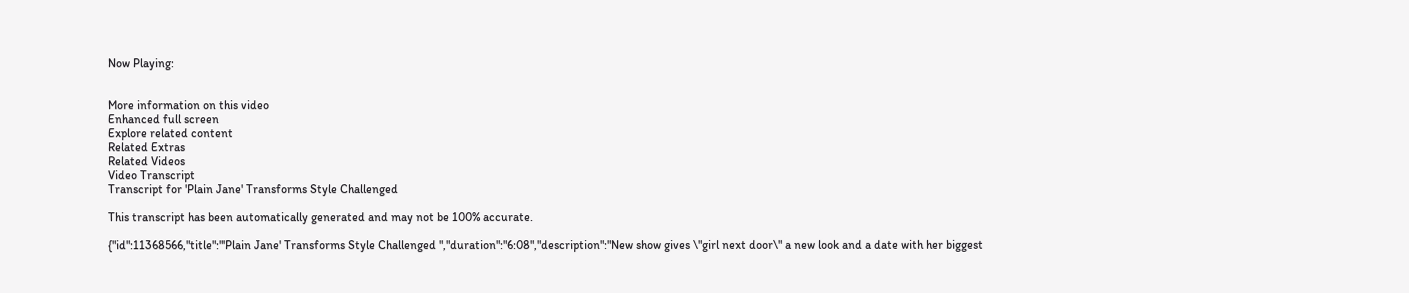Now Playing:


More information on this video
Enhanced full screen
Explore related content
Related Extras
Related Videos
Video Transcript
Transcript for 'Plain Jane' Transforms Style Challenged

This transcript has been automatically generated and may not be 100% accurate.

{"id":11368566,"title":"'Plain Jane' Transforms Style Challenged ","duration":"6:08","description":"New show gives \"girl next door\" a new look and a date with her biggest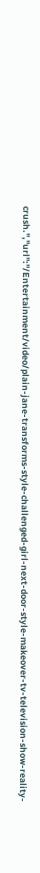crush.","url":"/Entertainment/video/plain-jane-transforms-style-challenged-girl-next-door-style-makeover-tv-television-show-reality-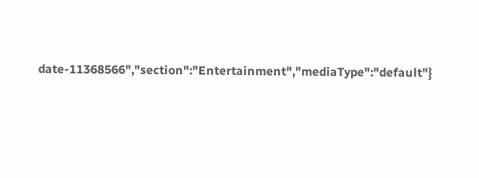date-11368566","section":"Entertainment","mediaType":"default"}